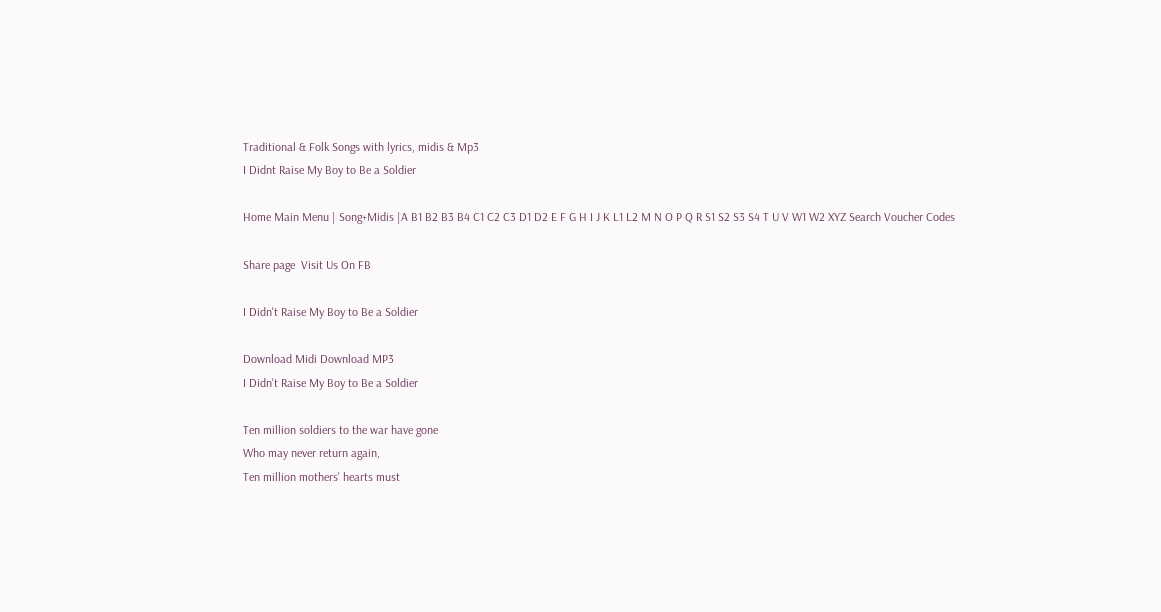Traditional & Folk Songs with lyrics, midis & Mp3
I Didnt Raise My Boy to Be a Soldier

Home Main Menu | Song+Midis |A B1 B2 B3 B4 C1 C2 C3 D1 D2 E F G H I J K L1 L2 M N O P Q R S1 S2 S3 S4 T U V W1 W2 XYZ Search Voucher Codes

Share page  Visit Us On FB

I Didn't Raise My Boy to Be a Soldier

Download Midi Download MP3
I Didn't Raise My Boy to Be a Soldier

Ten million soldiers to the war have gone
Who may never return again,
Ten million mothers' hearts must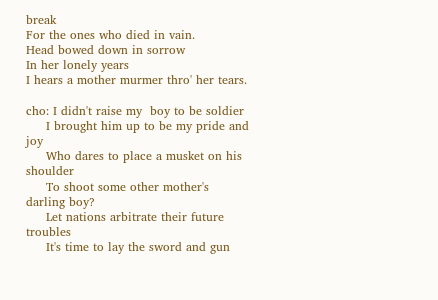break
For the ones who died in vain.
Head bowed down in sorrow
In her lonely years
I hears a mother murmer thro' her tears.

cho: I didn't raise my  boy to be soldier
     I brought him up to be my pride and joy
     Who dares to place a musket on his shoulder
     To shoot some other mother's darling boy?
     Let nations arbitrate their future troubles
     It's time to lay the sword and gun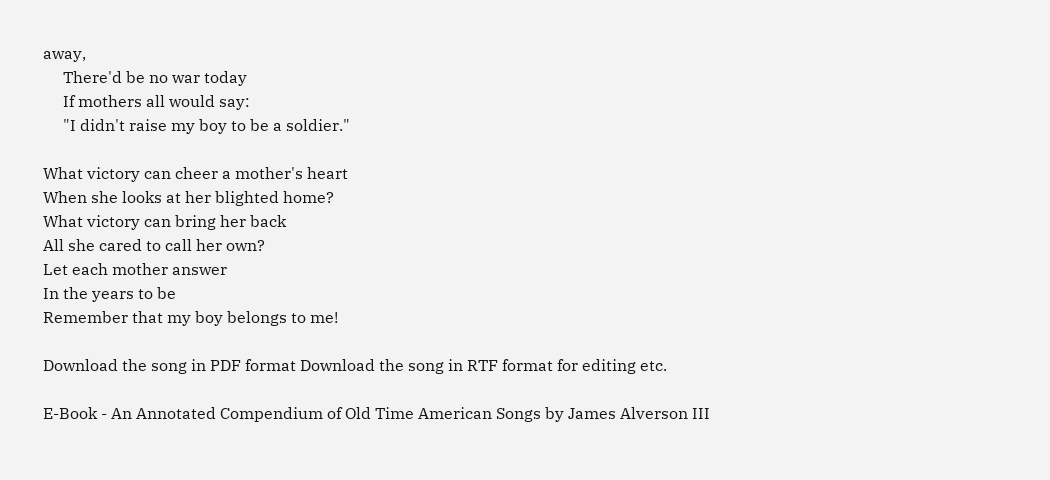away,
     There'd be no war today
     If mothers all would say:
     "I didn't raise my boy to be a soldier."

What victory can cheer a mother's heart
When she looks at her blighted home?
What victory can bring her back
All she cared to call her own?
Let each mother answer
In the years to be
Remember that my boy belongs to me!

Download the song in PDF format Download the song in RTF format for editing etc.

E-Book - An Annotated Compendium of Old Time American Songs by James Alverson III